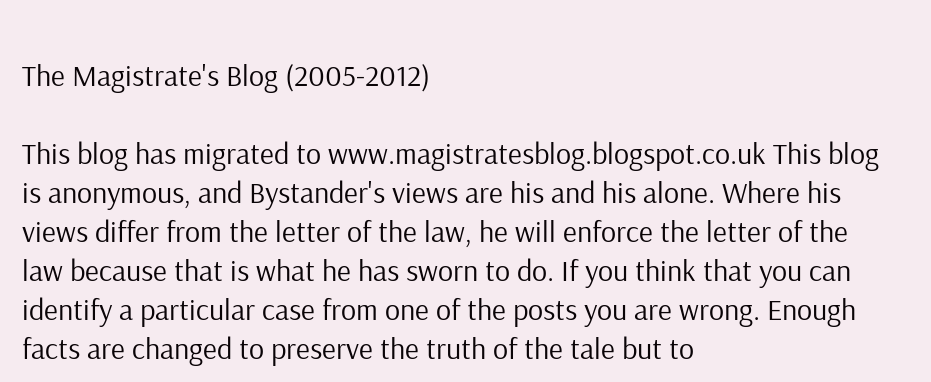The Magistrate's Blog (2005-2012)

This blog has migrated to www.magistratesblog.blogspot.co.uk This blog is anonymous, and Bystander's views are his and his alone. Where his views differ from the letter of the law, he will enforce the letter of the law because that is what he has sworn to do. If you think that you can identify a particular case from one of the posts you are wrong. Enough facts are changed to preserve the truth of the tale but to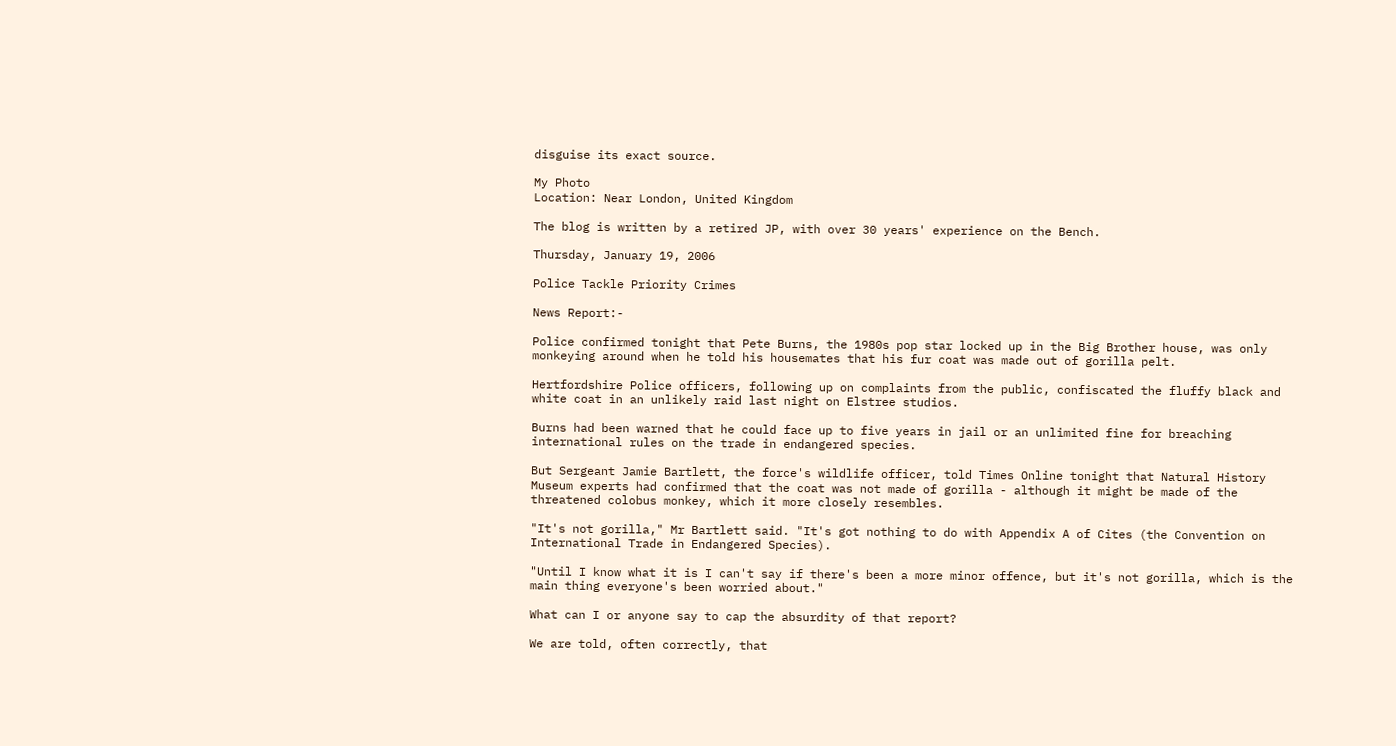disguise its exact source.

My Photo
Location: Near London, United Kingdom

The blog is written by a retired JP, with over 30 years' experience on the Bench.

Thursday, January 19, 2006

Police Tackle Priority Crimes

News Report:-

Police confirmed tonight that Pete Burns, the 1980s pop star locked up in the Big Brother house, was only monkeying around when he told his housemates that his fur coat was made out of gorilla pelt.

Hertfordshire Police officers, following up on complaints from the public, confiscated the fluffy black and white coat in an unlikely raid last night on Elstree studios.

Burns had been warned that he could face up to five years in jail or an unlimited fine for breaching international rules on the trade in endangered species.

But Sergeant Jamie Bartlett, the force's wildlife officer, told Times Online tonight that Natural History Museum experts had confirmed that the coat was not made of gorilla - although it might be made of the threatened colobus monkey, which it more closely resembles.

"It's not gorilla," Mr Bartlett said. "It's got nothing to do with Appendix A of Cites (the Convention on International Trade in Endangered Species).

"Until I know what it is I can't say if there's been a more minor offence, but it's not gorilla, which is the main thing everyone's been worried about."

What can I or anyone say to cap the absurdity of that report?

We are told, often correctly, that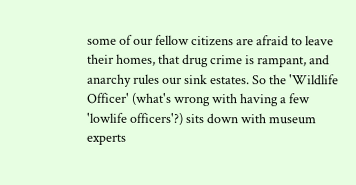some of our fellow citizens are afraid to leave their homes, that drug crime is rampant, and anarchy rules our sink estates. So the 'Wildlife Officer' (what's wrong with having a few 'lowlife officers'?) sits down with museum experts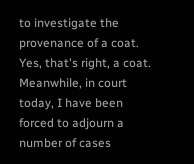to investigate the provenance of a coat. Yes, that's right, a coat. Meanwhile, in court today, I have been forced to adjourn a number of cases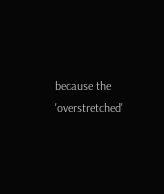because the 'overstretched'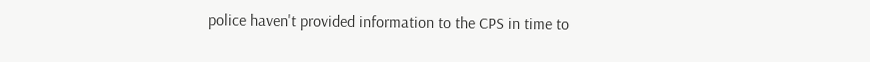police haven't provided information to the CPS in time to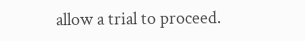allow a trial to proceed.